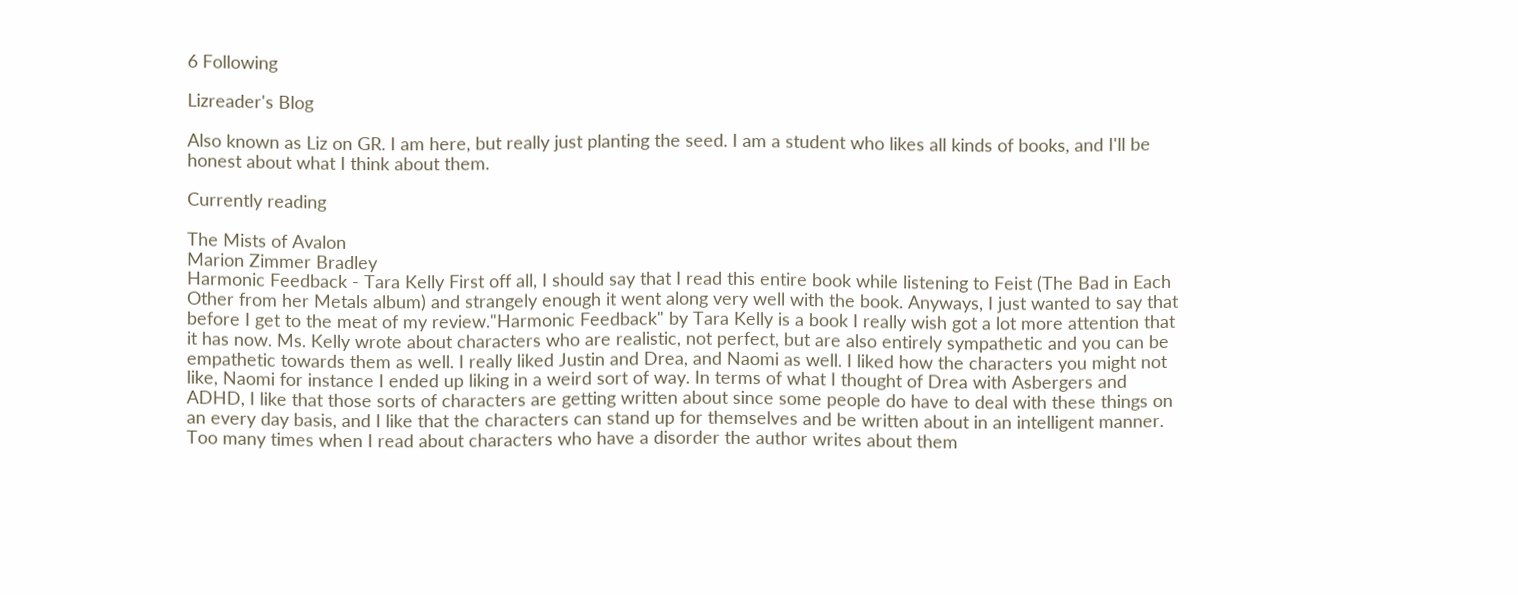6 Following

Lizreader's Blog

Also known as Liz on GR. I am here, but really just planting the seed. I am a student who likes all kinds of books, and I'll be honest about what I think about them.

Currently reading

The Mists of Avalon
Marion Zimmer Bradley
Harmonic Feedback - Tara Kelly First off all, I should say that I read this entire book while listening to Feist (The Bad in Each Other from her Metals album) and strangely enough it went along very well with the book. Anyways, I just wanted to say that before I get to the meat of my review."Harmonic Feedback" by Tara Kelly is a book I really wish got a lot more attention that it has now. Ms. Kelly wrote about characters who are realistic, not perfect, but are also entirely sympathetic and you can be empathetic towards them as well. I really liked Justin and Drea, and Naomi as well. I liked how the characters you might not like, Naomi for instance I ended up liking in a weird sort of way. In terms of what I thought of Drea with Asbergers and ADHD, I like that those sorts of characters are getting written about since some people do have to deal with these things on an every day basis, and I like that the characters can stand up for themselves and be written about in an intelligent manner. Too many times when I read about characters who have a disorder the author writes about them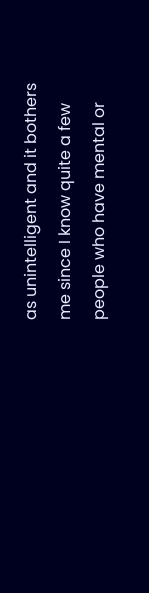as unintelligent and it bothers me since I know quite a few people who have mental or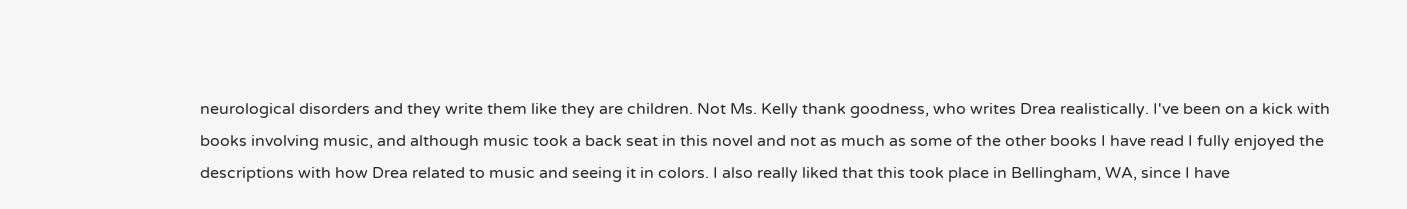neurological disorders and they write them like they are children. Not Ms. Kelly thank goodness, who writes Drea realistically. I've been on a kick with books involving music, and although music took a back seat in this novel and not as much as some of the other books I have read I fully enjoyed the descriptions with how Drea related to music and seeing it in colors. I also really liked that this took place in Bellingham, WA, since I have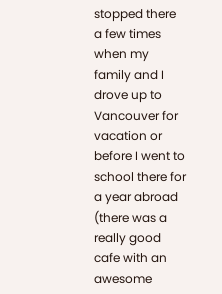stopped there a few times when my family and I drove up to Vancouver for vacation or before I went to school there for a year abroad (there was a really good cafe with an awesome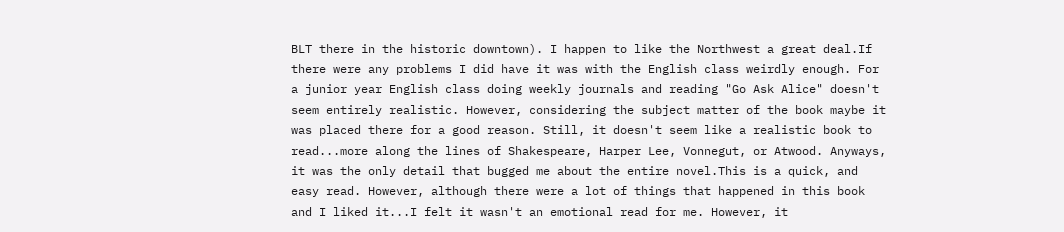BLT there in the historic downtown). I happen to like the Northwest a great deal.If there were any problems I did have it was with the English class weirdly enough. For a junior year English class doing weekly journals and reading "Go Ask Alice" doesn't seem entirely realistic. However, considering the subject matter of the book maybe it was placed there for a good reason. Still, it doesn't seem like a realistic book to read...more along the lines of Shakespeare, Harper Lee, Vonnegut, or Atwood. Anyways, it was the only detail that bugged me about the entire novel.This is a quick, and easy read. However, although there were a lot of things that happened in this book and I liked it...I felt it wasn't an emotional read for me. However, it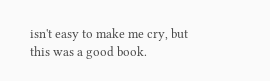isn't easy to make me cry, but this was a good book.